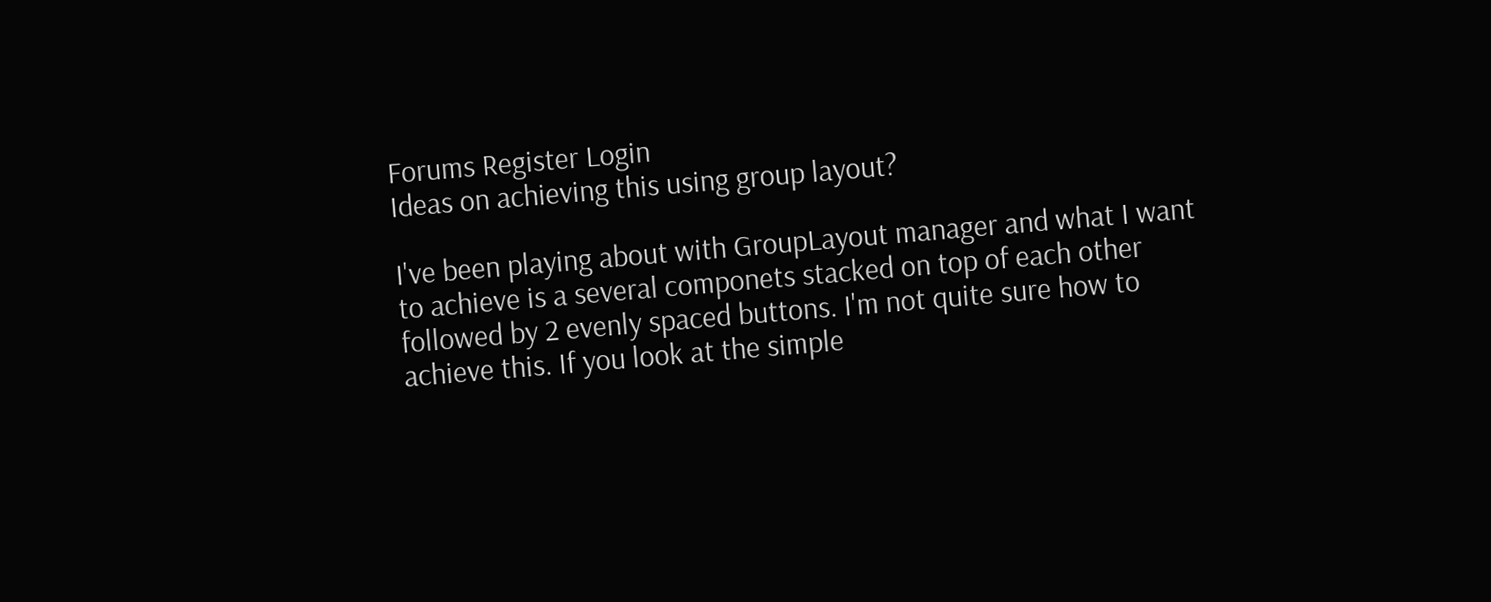Forums Register Login
Ideas on achieving this using group layout?

I've been playing about with GroupLayout manager and what I want to achieve is a several componets stacked on top of each other followed by 2 evenly spaced buttons. I'm not quite sure how to achieve this. If you look at the simple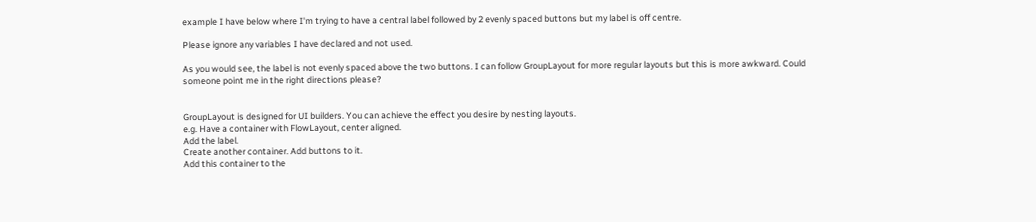example I have below where I'm trying to have a central label followed by 2 evenly spaced buttons but my label is off centre.

Please ignore any variables I have declared and not used.

As you would see, the label is not evenly spaced above the two buttons. I can follow GroupLayout for more regular layouts but this is more awkward. Could someone point me in the right directions please?


GroupLayout is designed for UI builders. You can achieve the effect you desire by nesting layouts.
e.g. Have a container with FlowLayout, center aligned.
Add the label.
Create another container. Add buttons to it.
Add this container to the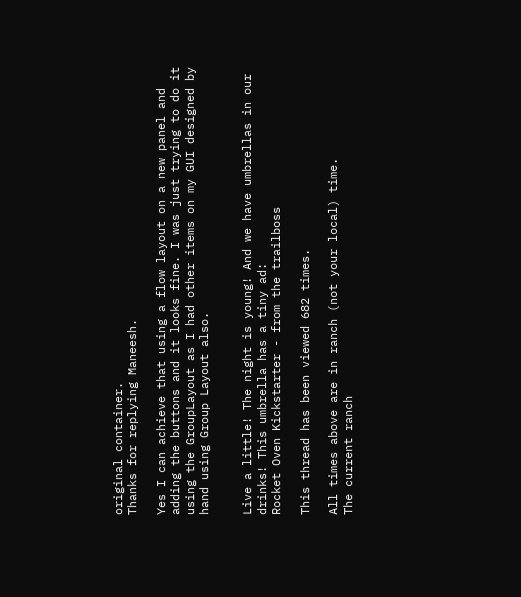original container.
Thanks for replying Maneesh.

Yes I can achieve that using a flow layout on a new panel and adding the buttons and it looks fine. I was just trying to do it using the GroupLayout as I had other items on my GUI designed by hand using Group Layout also.


Live a little! The night is young! And we have umbrellas in our drinks! This umbrella has a tiny ad:
Rocket Oven Kickstarter - from the trailboss

This thread has been viewed 682 times.

All times above are in ranch (not your local) time.
The current ranch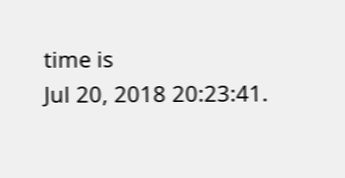time is
Jul 20, 2018 20:23:41.